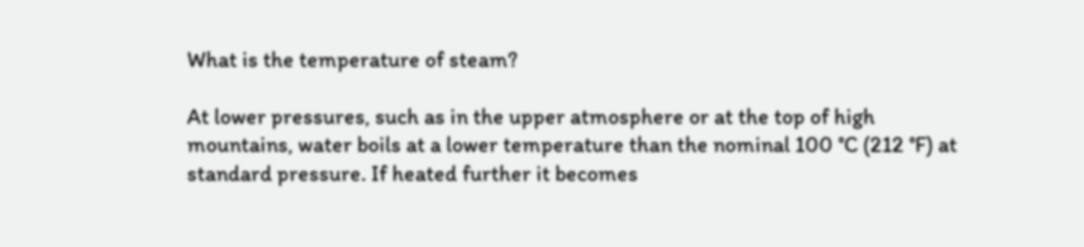What is the temperature of steam?

At lower pressures, such as in the upper atmosphere or at the top of high mountains, water boils at a lower temperature than the nominal 100 °C (212 °F) at standard pressure. If heated further it becomes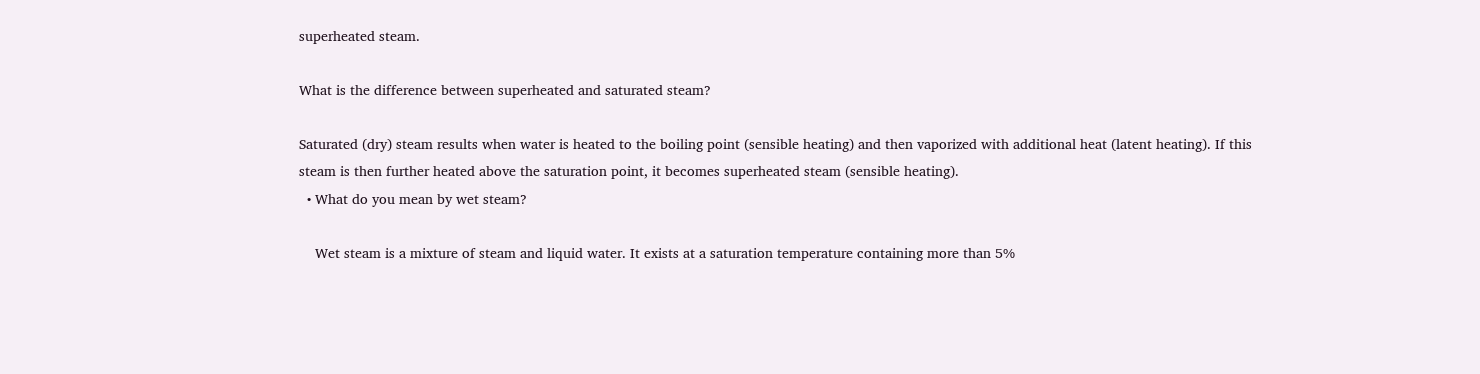superheated steam.

What is the difference between superheated and saturated steam?

Saturated (dry) steam results when water is heated to the boiling point (sensible heating) and then vaporized with additional heat (latent heating). If this steam is then further heated above the saturation point, it becomes superheated steam (sensible heating).
  • What do you mean by wet steam?

    Wet steam is a mixture of steam and liquid water. It exists at a saturation temperature containing more than 5%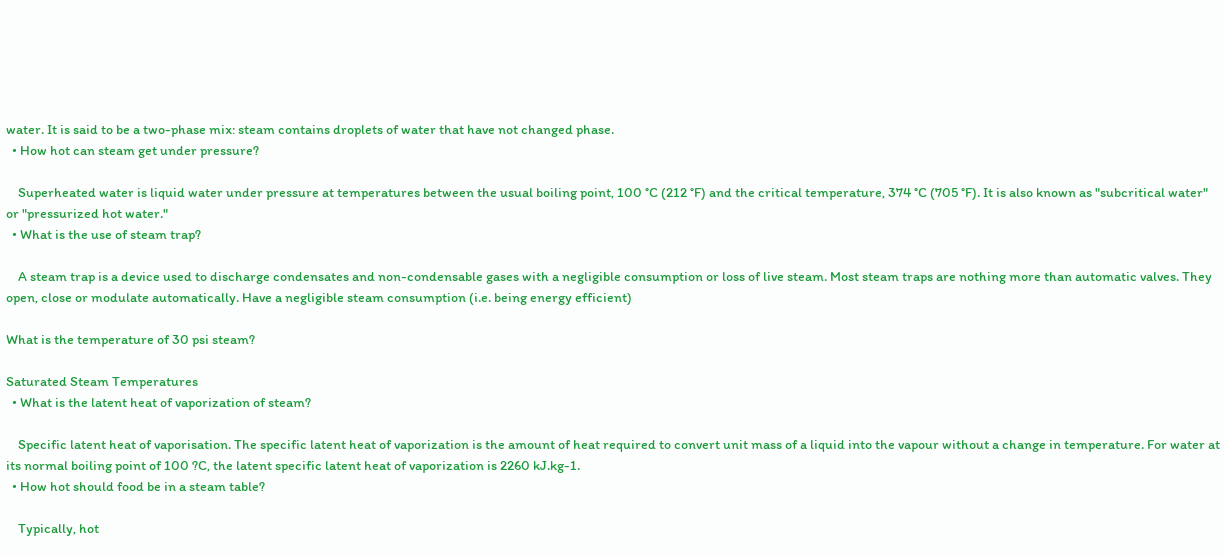water. It is said to be a two-phase mix: steam contains droplets of water that have not changed phase.
  • How hot can steam get under pressure?

    Superheated water is liquid water under pressure at temperatures between the usual boiling point, 100 °C (212 °F) and the critical temperature, 374 °C (705 °F). It is also known as "subcritical water" or "pressurized hot water."
  • What is the use of steam trap?

    A steam trap is a device used to discharge condensates and non-condensable gases with a negligible consumption or loss of live steam. Most steam traps are nothing more than automatic valves. They open, close or modulate automatically. Have a negligible steam consumption (i.e. being energy efficient)

What is the temperature of 30 psi steam?

Saturated Steam Temperatures
  • What is the latent heat of vaporization of steam?

    Specific latent heat of vaporisation. The specific latent heat of vaporization is the amount of heat required to convert unit mass of a liquid into the vapour without a change in temperature. For water at its normal boiling point of 100 ?C, the latent specific latent heat of vaporization is 2260 kJ.kg-1.
  • How hot should food be in a steam table?

    Typically, hot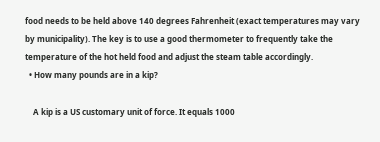food needs to be held above 140 degrees Fahrenheit (exact temperatures may vary by municipality). The key is to use a good thermometer to frequently take the temperature of the hot held food and adjust the steam table accordingly.
  • How many pounds are in a kip?

    A kip is a US customary unit of force. It equals 1000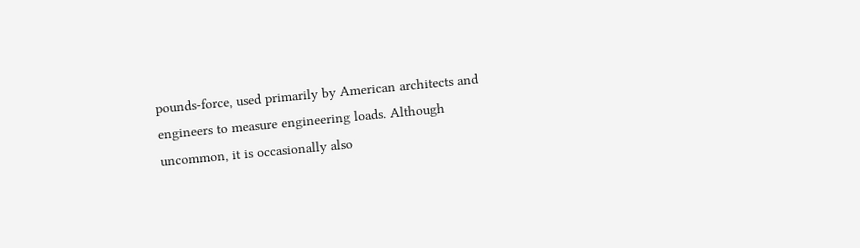pounds-force, used primarily by American architects and engineers to measure engineering loads. Although uncommon, it is occasionally also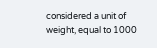considered a unit of weight, equal to 1000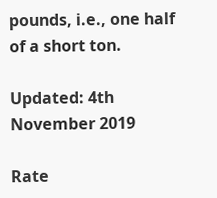pounds, i.e., one half of a short ton.

Updated: 4th November 2019

Rate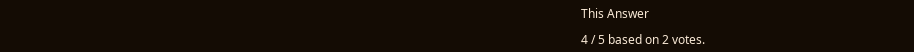This Answer

4 / 5 based on 2 votes.